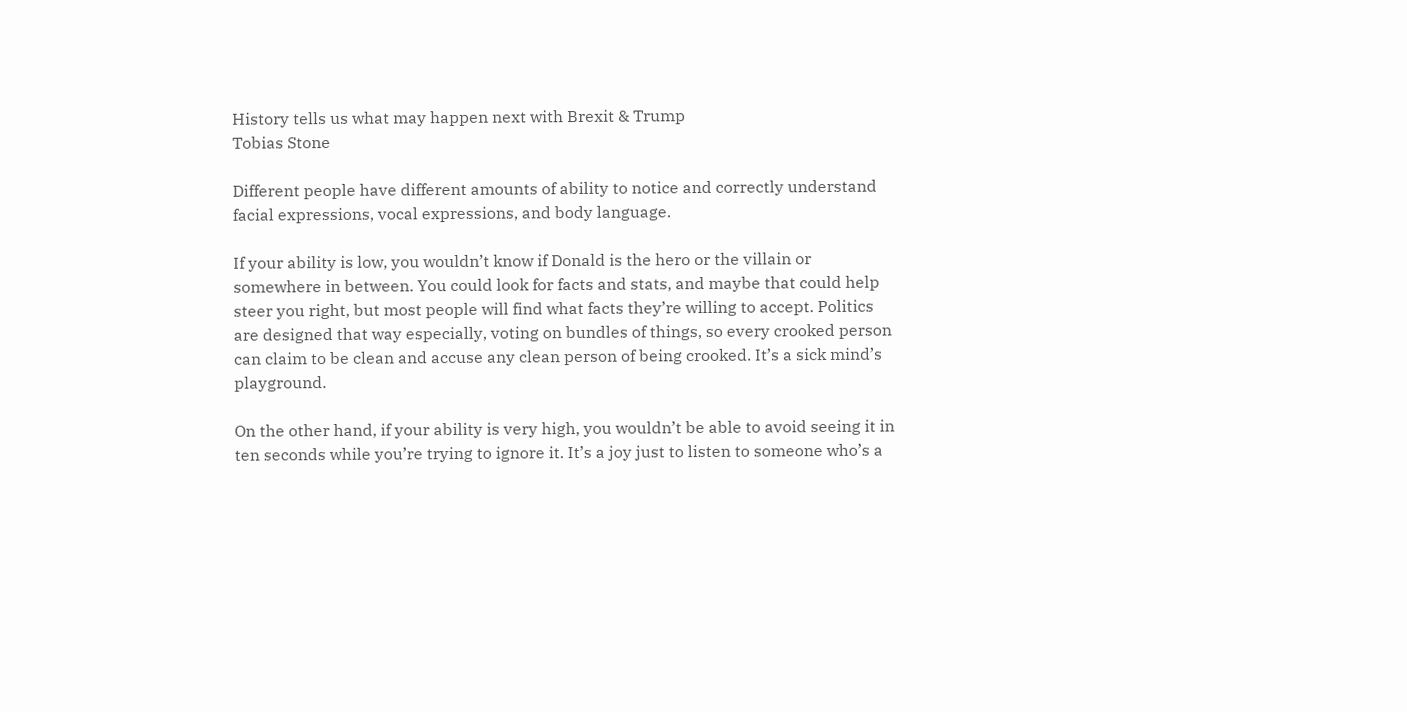History tells us what may happen next with Brexit & Trump
Tobias Stone

Different people have different amounts of ability to notice and correctly understand facial expressions, vocal expressions, and body language.

If your ability is low, you wouldn’t know if Donald is the hero or the villain or somewhere in between. You could look for facts and stats, and maybe that could help steer you right, but most people will find what facts they’re willing to accept. Politics are designed that way especially, voting on bundles of things, so every crooked person can claim to be clean and accuse any clean person of being crooked. It’s a sick mind’s playground.

On the other hand, if your ability is very high, you wouldn’t be able to avoid seeing it in ten seconds while you’re trying to ignore it. It’s a joy just to listen to someone who’s a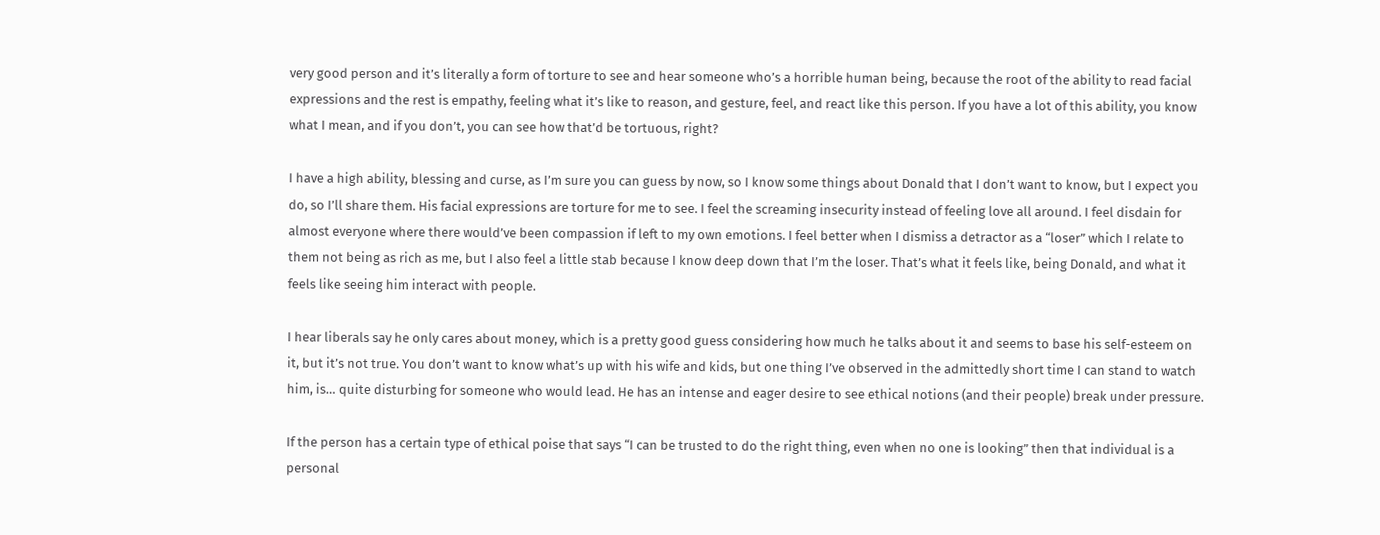very good person and it’s literally a form of torture to see and hear someone who’s a horrible human being, because the root of the ability to read facial expressions and the rest is empathy, feeling what it’s like to reason, and gesture, feel, and react like this person. If you have a lot of this ability, you know what I mean, and if you don’t, you can see how that’d be tortuous, right?

I have a high ability, blessing and curse, as I’m sure you can guess by now, so I know some things about Donald that I don’t want to know, but I expect you do, so I’ll share them. His facial expressions are torture for me to see. I feel the screaming insecurity instead of feeling love all around. I feel disdain for almost everyone where there would’ve been compassion if left to my own emotions. I feel better when I dismiss a detractor as a “loser” which I relate to them not being as rich as me, but I also feel a little stab because I know deep down that I’m the loser. That’s what it feels like, being Donald, and what it feels like seeing him interact with people.

I hear liberals say he only cares about money, which is a pretty good guess considering how much he talks about it and seems to base his self-esteem on it, but it’s not true. You don’t want to know what’s up with his wife and kids, but one thing I’ve observed in the admittedly short time I can stand to watch him, is… quite disturbing for someone who would lead. He has an intense and eager desire to see ethical notions (and their people) break under pressure.

If the person has a certain type of ethical poise that says “I can be trusted to do the right thing, even when no one is looking” then that individual is a personal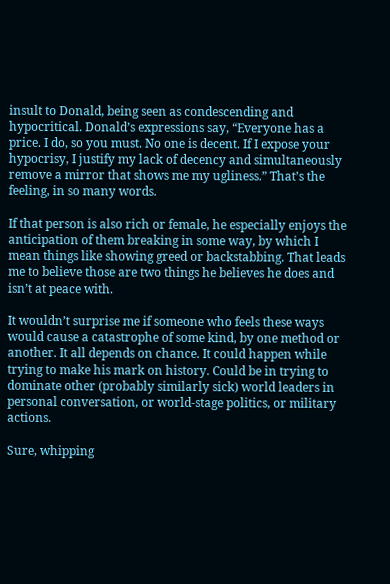insult to Donald, being seen as condescending and hypocritical. Donald’s expressions say, “Everyone has a price. I do, so you must. No one is decent. If I expose your hypocrisy, I justify my lack of decency and simultaneously remove a mirror that shows me my ugliness.” That’s the feeling, in so many words.

If that person is also rich or female, he especially enjoys the anticipation of them breaking in some way, by which I mean things like showing greed or backstabbing. That leads me to believe those are two things he believes he does and isn’t at peace with.

It wouldn’t surprise me if someone who feels these ways would cause a catastrophe of some kind, by one method or another. It all depends on chance. It could happen while trying to make his mark on history. Could be in trying to dominate other (probably similarly sick) world leaders in personal conversation, or world-stage politics, or military actions.

Sure, whipping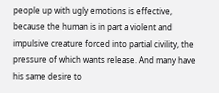people up with ugly emotions is effective, because the human is in part a violent and impulsive creature forced into partial civility, the pressure of which wants release. And many have his same desire to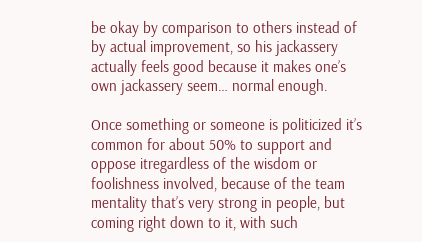be okay by comparison to others instead of by actual improvement, so his jackassery actually feels good because it makes one’s own jackassery seem… normal enough.

Once something or someone is politicized it’s common for about 50% to support and oppose itregardless of the wisdom or foolishness involved, because of the team mentality that’s very strong in people, but coming right down to it, with such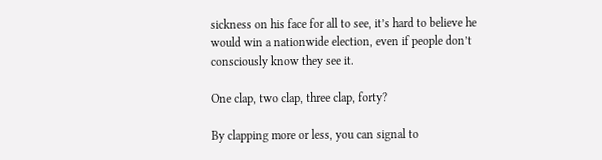sickness on his face for all to see, it’s hard to believe he would win a nationwide election, even if people don’t consciously know they see it.

One clap, two clap, three clap, forty?

By clapping more or less, you can signal to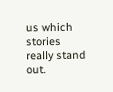us which stories really stand out.